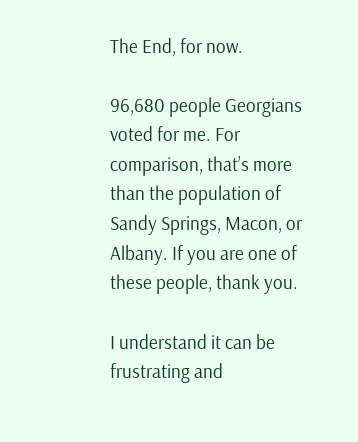The End, for now.

96,680 people Georgians voted for me. For comparison, that’s more than the population of Sandy Springs, Macon, or Albany. If you are one of these people, thank you.

I understand it can be frustrating and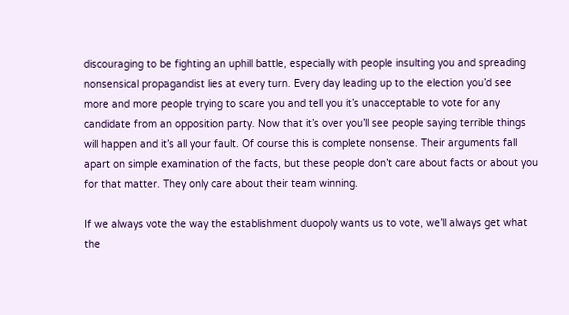discouraging to be fighting an uphill battle, especially with people insulting you and spreading nonsensical propagandist lies at every turn. Every day leading up to the election you’d see more and more people trying to scare you and tell you it’s unacceptable to vote for any candidate from an opposition party. Now that it’s over you’ll see people saying terrible things will happen and it’s all your fault. Of course this is complete nonsense. Their arguments fall apart on simple examination of the facts, but these people don’t care about facts or about you for that matter. They only care about their team winning.

If we always vote the way the establishment duopoly wants us to vote, we’ll always get what the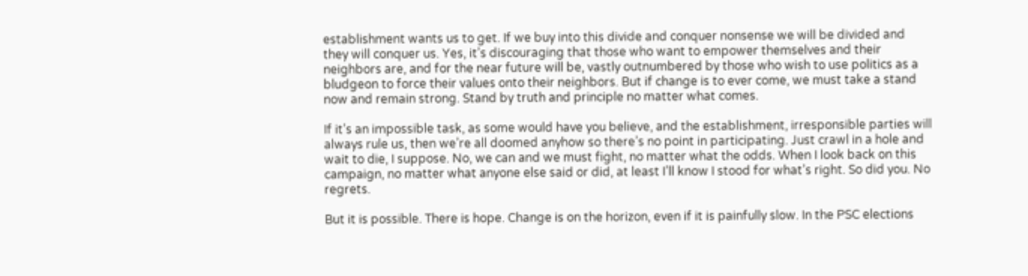establishment wants us to get. If we buy into this divide and conquer nonsense we will be divided and they will conquer us. Yes, it’s discouraging that those who want to empower themselves and their neighbors are, and for the near future will be, vastly outnumbered by those who wish to use politics as a bludgeon to force their values onto their neighbors. But if change is to ever come, we must take a stand now and remain strong. Stand by truth and principle no matter what comes.

If it’s an impossible task, as some would have you believe, and the establishment, irresponsible parties will always rule us, then we’re all doomed anyhow so there’s no point in participating. Just crawl in a hole and wait to die, I suppose. No, we can and we must fight, no matter what the odds. When I look back on this campaign, no matter what anyone else said or did, at least I’ll know I stood for what’s right. So did you. No regrets.

But it is possible. There is hope. Change is on the horizon, even if it is painfully slow. In the PSC elections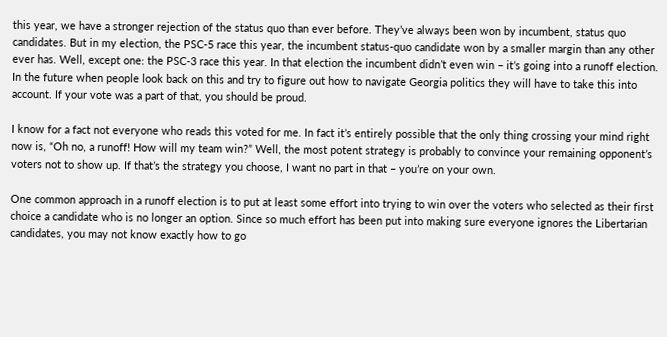this year, we have a stronger rejection of the status quo than ever before. They’ve always been won by incumbent, status quo candidates. But in my election, the PSC-5 race this year, the incumbent status-quo candidate won by a smaller margin than any other ever has. Well, except one: the PSC-3 race this year. In that election the incumbent didn’t even win – it’s going into a runoff election. In the future when people look back on this and try to figure out how to navigate Georgia politics they will have to take this into account. If your vote was a part of that, you should be proud.

I know for a fact not everyone who reads this voted for me. In fact it’s entirely possible that the only thing crossing your mind right now is, “Oh no, a runoff! How will my team win?” Well, the most potent strategy is probably to convince your remaining opponent’s voters not to show up. If that’s the strategy you choose, I want no part in that – you’re on your own.

One common approach in a runoff election is to put at least some effort into trying to win over the voters who selected as their first choice a candidate who is no longer an option. Since so much effort has been put into making sure everyone ignores the Libertarian candidates, you may not know exactly how to go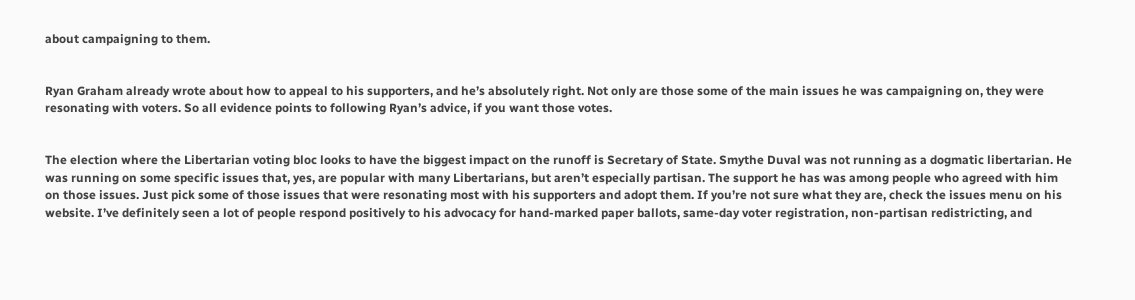about campaigning to them.


Ryan Graham already wrote about how to appeal to his supporters, and he’s absolutely right. Not only are those some of the main issues he was campaigning on, they were resonating with voters. So all evidence points to following Ryan’s advice, if you want those votes.


The election where the Libertarian voting bloc looks to have the biggest impact on the runoff is Secretary of State. Smythe Duval was not running as a dogmatic libertarian. He was running on some specific issues that, yes, are popular with many Libertarians, but aren’t especially partisan. The support he has was among people who agreed with him on those issues. Just pick some of those issues that were resonating most with his supporters and adopt them. If you’re not sure what they are, check the issues menu on his website. I’ve definitely seen a lot of people respond positively to his advocacy for hand-marked paper ballots, same-day voter registration, non-partisan redistricting, and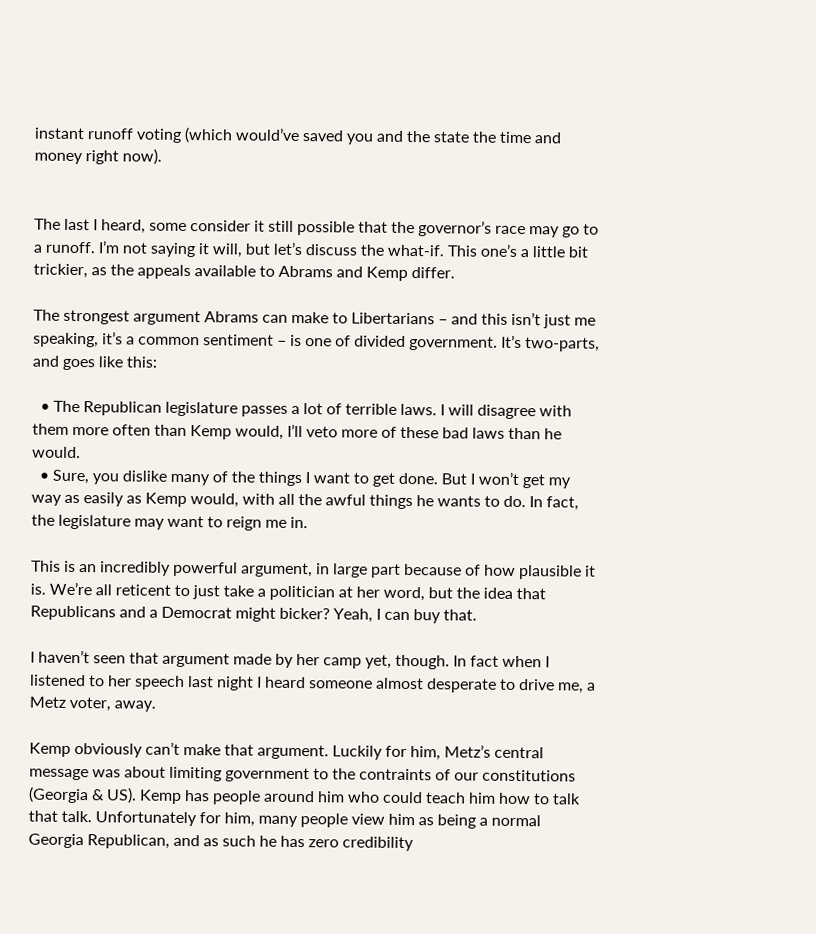instant runoff voting (which would’ve saved you and the state the time and money right now).


The last I heard, some consider it still possible that the governor’s race may go to a runoff. I’m not saying it will, but let’s discuss the what-if. This one’s a little bit trickier, as the appeals available to Abrams and Kemp differ.

The strongest argument Abrams can make to Libertarians – and this isn’t just me speaking, it’s a common sentiment – is one of divided government. It’s two-parts, and goes like this:

  • The Republican legislature passes a lot of terrible laws. I will disagree with them more often than Kemp would, I’ll veto more of these bad laws than he would.
  • Sure, you dislike many of the things I want to get done. But I won’t get my way as easily as Kemp would, with all the awful things he wants to do. In fact, the legislature may want to reign me in.

This is an incredibly powerful argument, in large part because of how plausible it is. We’re all reticent to just take a politician at her word, but the idea that Republicans and a Democrat might bicker? Yeah, I can buy that.

I haven’t seen that argument made by her camp yet, though. In fact when I listened to her speech last night I heard someone almost desperate to drive me, a Metz voter, away.

Kemp obviously can’t make that argument. Luckily for him, Metz’s central message was about limiting government to the contraints of our constitutions (Georgia & US). Kemp has people around him who could teach him how to talk that talk. Unfortunately for him, many people view him as being a normal Georgia Republican, and as such he has zero credibility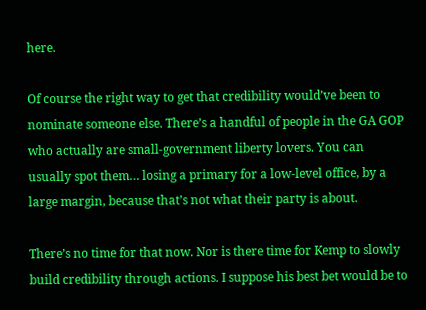here.

Of course the right way to get that credibility would’ve been to nominate someone else. There’s a handful of people in the GA GOP who actually are small-government liberty lovers. You can usually spot them… losing a primary for a low-level office, by a large margin, because that’s not what their party is about.

There’s no time for that now. Nor is there time for Kemp to slowly build credibility through actions. I suppose his best bet would be to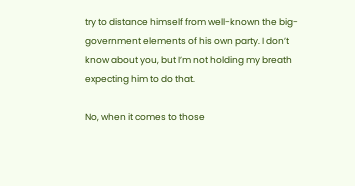try to distance himself from well-known the big-government elements of his own party. I don’t know about you, but I’m not holding my breath expecting him to do that.

No, when it comes to those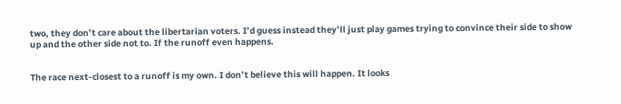two, they don’t care about the libertarian voters. I’d guess instead they’ll just play games trying to convince their side to show up and the other side not to. If the runoff even happens.


The race next-closest to a runoff is my own. I don’t believe this will happen. It looks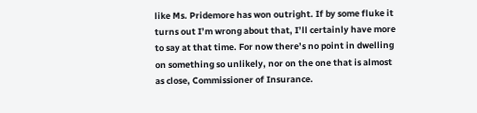like Ms. Pridemore has won outright. If by some fluke it turns out I’m wrong about that, I’ll certainly have more to say at that time. For now there’s no point in dwelling on something so unlikely, nor on the one that is almost as close, Commissioner of Insurance.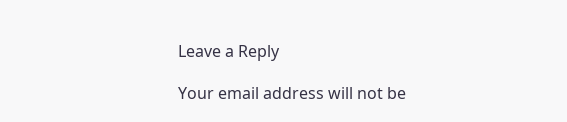Leave a Reply

Your email address will not be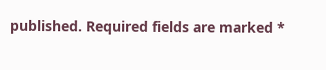published. Required fields are marked *